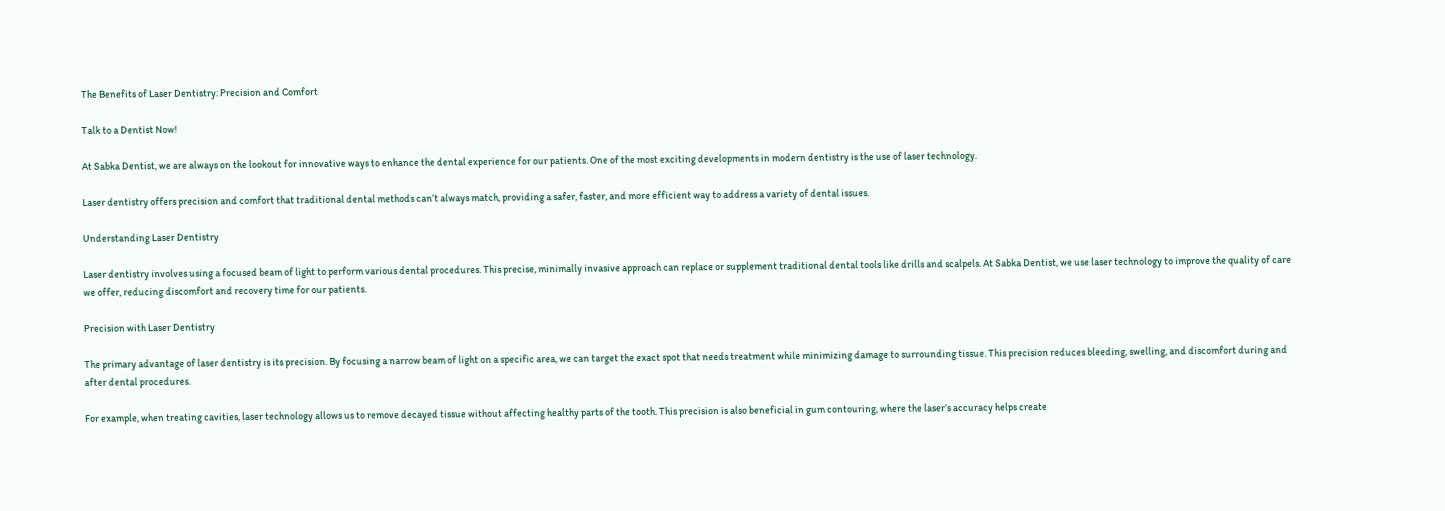The Benefits of Laser Dentistry: Precision and Comfort

Talk to a Dentist Now!

At Sabka Dentist, we are always on the lookout for innovative ways to enhance the dental experience for our patients. One of the most exciting developments in modern dentistry is the use of laser technology.

Laser dentistry offers precision and comfort that traditional dental methods can’t always match, providing a safer, faster, and more efficient way to address a variety of dental issues.

Understanding Laser Dentistry

Laser dentistry involves using a focused beam of light to perform various dental procedures. This precise, minimally invasive approach can replace or supplement traditional dental tools like drills and scalpels. At Sabka Dentist, we use laser technology to improve the quality of care we offer, reducing discomfort and recovery time for our patients.

Precision with Laser Dentistry

The primary advantage of laser dentistry is its precision. By focusing a narrow beam of light on a specific area, we can target the exact spot that needs treatment while minimizing damage to surrounding tissue. This precision reduces bleeding, swelling, and discomfort during and after dental procedures.

For example, when treating cavities, laser technology allows us to remove decayed tissue without affecting healthy parts of the tooth. This precision is also beneficial in gum contouring, where the laser’s accuracy helps create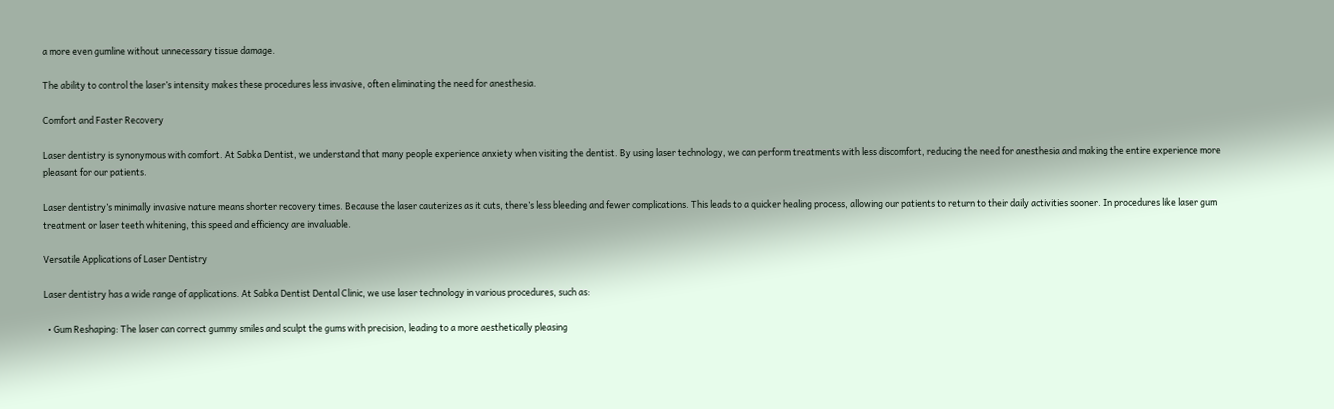a more even gumline without unnecessary tissue damage.

The ability to control the laser’s intensity makes these procedures less invasive, often eliminating the need for anesthesia.

Comfort and Faster Recovery

Laser dentistry is synonymous with comfort. At Sabka Dentist, we understand that many people experience anxiety when visiting the dentist. By using laser technology, we can perform treatments with less discomfort, reducing the need for anesthesia and making the entire experience more pleasant for our patients.

Laser dentistry’s minimally invasive nature means shorter recovery times. Because the laser cauterizes as it cuts, there’s less bleeding and fewer complications. This leads to a quicker healing process, allowing our patients to return to their daily activities sooner. In procedures like laser gum treatment or laser teeth whitening, this speed and efficiency are invaluable.

Versatile Applications of Laser Dentistry

Laser dentistry has a wide range of applications. At Sabka Dentist Dental Clinic, we use laser technology in various procedures, such as:

  • Gum Reshaping: The laser can correct gummy smiles and sculpt the gums with precision, leading to a more aesthetically pleasing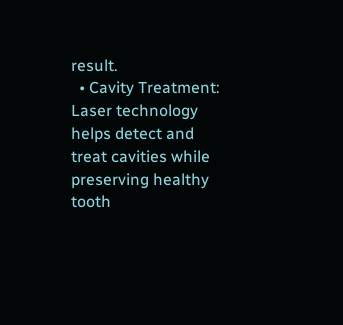result.
  • Cavity Treatment: Laser technology helps detect and treat cavities while preserving healthy tooth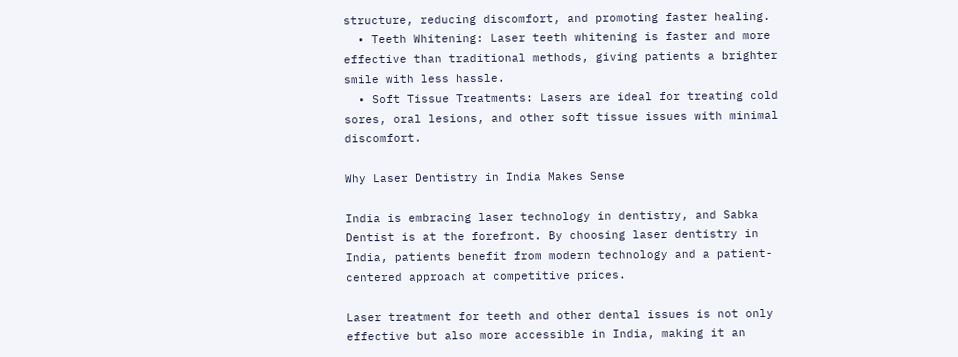structure, reducing discomfort, and promoting faster healing.
  • Teeth Whitening: Laser teeth whitening is faster and more effective than traditional methods, giving patients a brighter smile with less hassle.
  • Soft Tissue Treatments: Lasers are ideal for treating cold sores, oral lesions, and other soft tissue issues with minimal discomfort.

Why Laser Dentistry in India Makes Sense

India is embracing laser technology in dentistry, and Sabka Dentist is at the forefront. By choosing laser dentistry in India, patients benefit from modern technology and a patient-centered approach at competitive prices.

Laser treatment for teeth and other dental issues is not only effective but also more accessible in India, making it an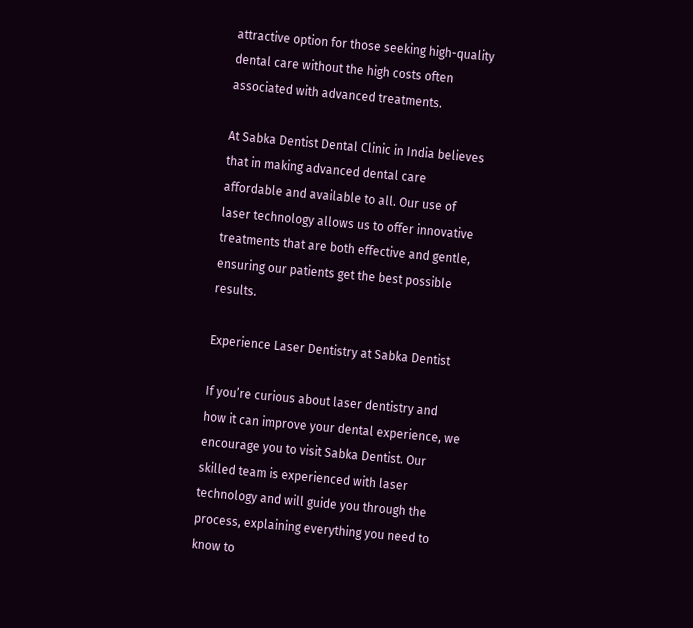attractive option for those seeking high-quality dental care without the high costs often associated with advanced treatments.

At Sabka Dentist Dental Clinic in India believes that in making advanced dental care affordable and available to all. Our use of laser technology allows us to offer innovative treatments that are both effective and gentle, ensuring our patients get the best possible results.

Experience Laser Dentistry at Sabka Dentist

If you’re curious about laser dentistry and how it can improve your dental experience, we encourage you to visit Sabka Dentist. Our skilled team is experienced with laser technology and will guide you through the process, explaining everything you need to know to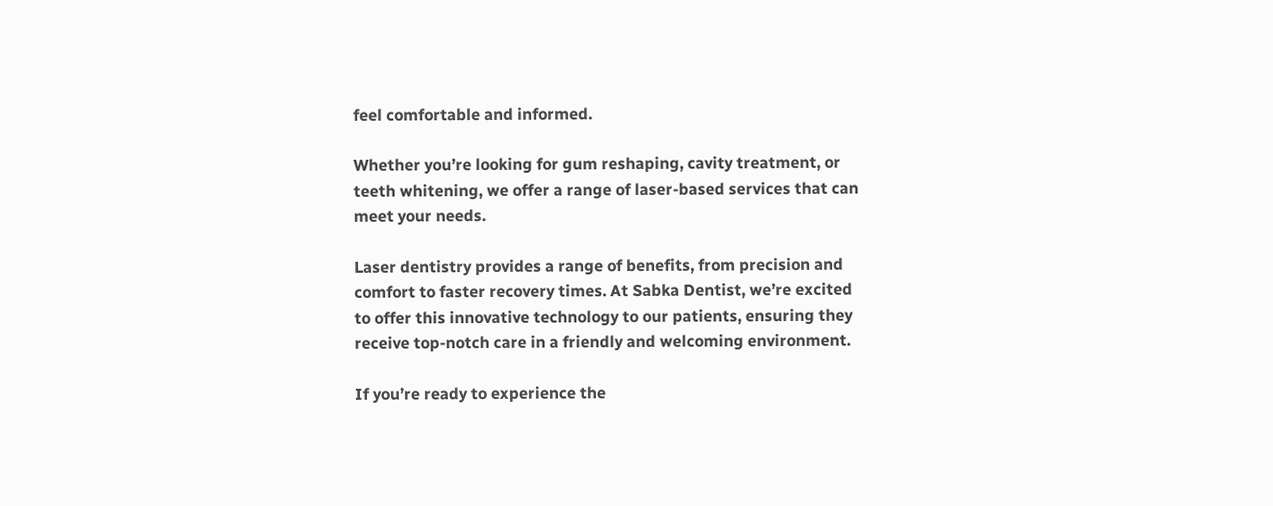feel comfortable and informed.

Whether you’re looking for gum reshaping, cavity treatment, or teeth whitening, we offer a range of laser-based services that can meet your needs.

Laser dentistry provides a range of benefits, from precision and comfort to faster recovery times. At Sabka Dentist, we’re excited to offer this innovative technology to our patients, ensuring they receive top-notch care in a friendly and welcoming environment.

If you’re ready to experience the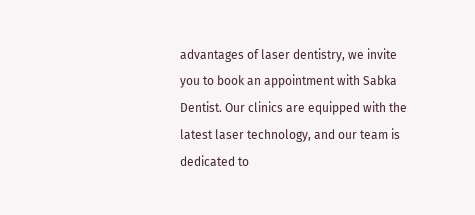advantages of laser dentistry, we invite you to book an appointment with Sabka Dentist. Our clinics are equipped with the latest laser technology, and our team is dedicated to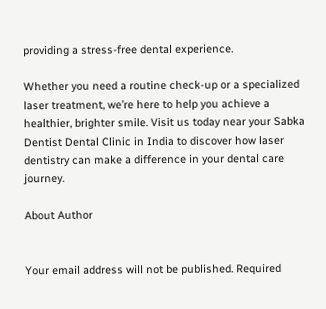providing a stress-free dental experience.

Whether you need a routine check-up or a specialized laser treatment, we’re here to help you achieve a healthier, brighter smile. Visit us today near your Sabka Dentist Dental Clinic in India to discover how laser dentistry can make a difference in your dental care journey.

About Author


Your email address will not be published. Required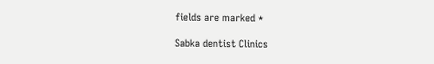fields are marked *

Sabka dentist Clinics